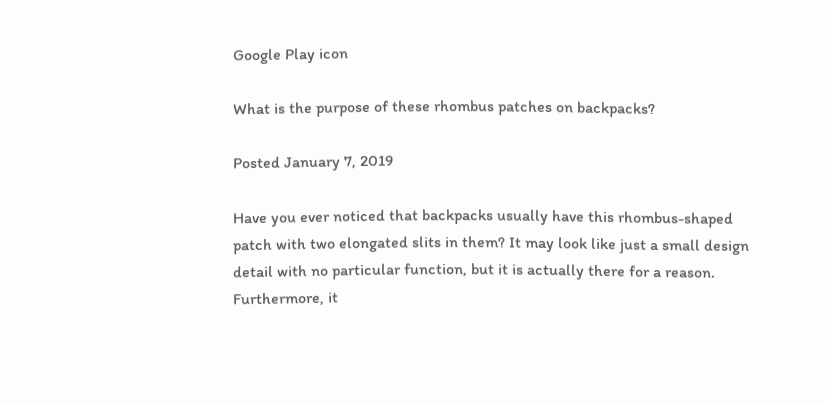Google Play icon

What is the purpose of these rhombus patches on backpacks?

Posted January 7, 2019

Have you ever noticed that backpacks usually have this rhombus-shaped patch with two elongated slits in them? It may look like just a small design detail with no particular function, but it is actually there for a reason. Furthermore, it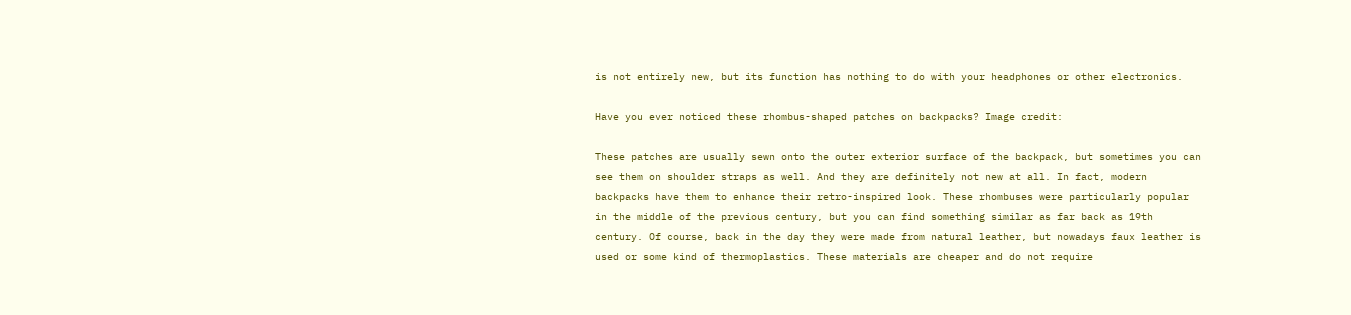is not entirely new, but its function has nothing to do with your headphones or other electronics.

Have you ever noticed these rhombus-shaped patches on backpacks? Image credit:

These patches are usually sewn onto the outer exterior surface of the backpack, but sometimes you can see them on shoulder straps as well. And they are definitely not new at all. In fact, modern backpacks have them to enhance their retro-inspired look. These rhombuses were particularly popular in the middle of the previous century, but you can find something similar as far back as 19th century. Of course, back in the day they were made from natural leather, but nowadays faux leather is used or some kind of thermoplastics. These materials are cheaper and do not require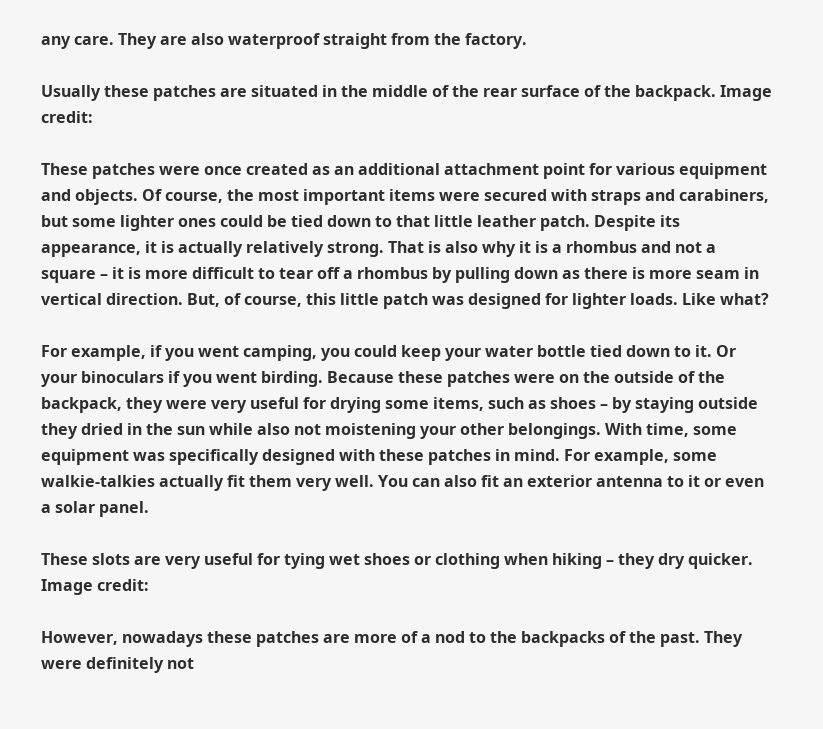any care. They are also waterproof straight from the factory.

Usually these patches are situated in the middle of the rear surface of the backpack. Image credit:

These patches were once created as an additional attachment point for various equipment and objects. Of course, the most important items were secured with straps and carabiners, but some lighter ones could be tied down to that little leather patch. Despite its appearance, it is actually relatively strong. That is also why it is a rhombus and not a square – it is more difficult to tear off a rhombus by pulling down as there is more seam in vertical direction. But, of course, this little patch was designed for lighter loads. Like what?

For example, if you went camping, you could keep your water bottle tied down to it. Or your binoculars if you went birding. Because these patches were on the outside of the backpack, they were very useful for drying some items, such as shoes – by staying outside they dried in the sun while also not moistening your other belongings. With time, some equipment was specifically designed with these patches in mind. For example, some walkie-talkies actually fit them very well. You can also fit an exterior antenna to it or even a solar panel.

These slots are very useful for tying wet shoes or clothing when hiking – they dry quicker. Image credit:

However, nowadays these patches are more of a nod to the backpacks of the past. They were definitely not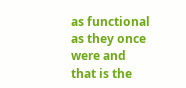as functional as they once were and that is the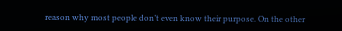reason why most people don’t even know their purpose. On the other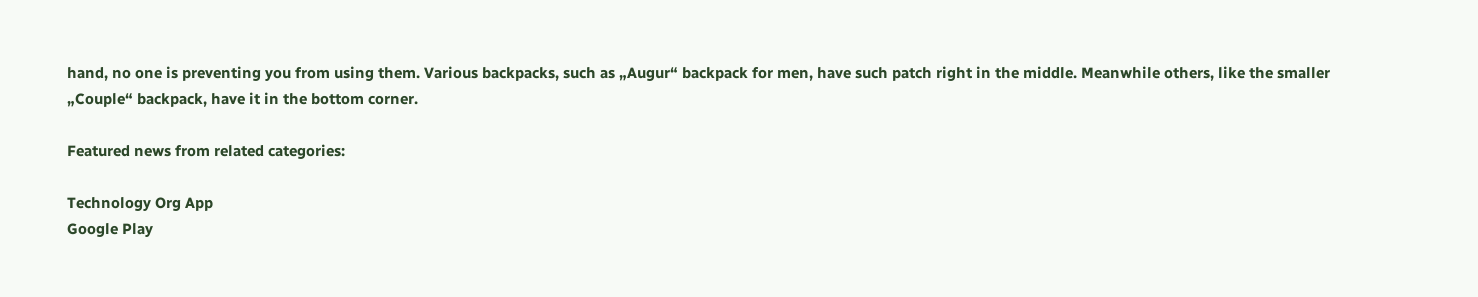hand, no one is preventing you from using them. Various backpacks, such as „Augur“ backpack for men, have such patch right in the middle. Meanwhile others, like the smaller „Couple“ backpack, have it in the bottom corner.

Featured news from related categories:

Technology Org App
Google Play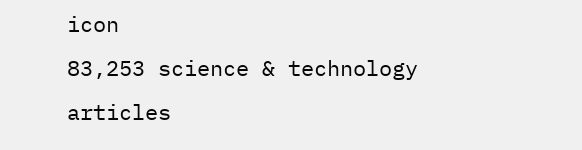icon
83,253 science & technology articles